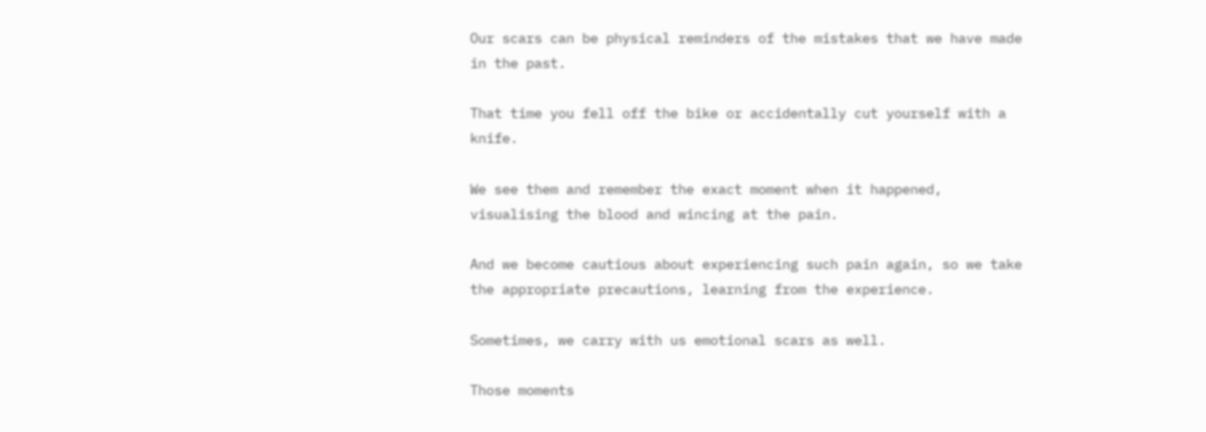Our scars can be physical reminders of the mistakes that we have made in the past.

That time you fell off the bike or accidentally cut yourself with a knife.

We see them and remember the exact moment when it happened, visualising the blood and wincing at the pain.

And we become cautious about experiencing such pain again, so we take the appropriate precautions, learning from the experience.

Sometimes, we carry with us emotional scars as well.

Those moments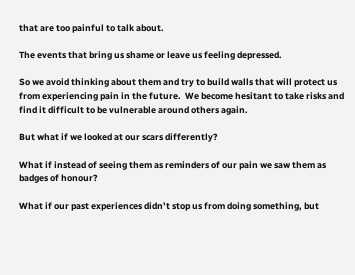that are too painful to talk about.

The events that bring us shame or leave us feeling depressed.

So we avoid thinking about them and try to build walls that will protect us from experiencing pain in the future.  We become hesitant to take risks and find it difficult to be vulnerable around others again.

But what if we looked at our scars differently?

What if instead of seeing them as reminders of our pain we saw them as badges of honour?

What if our past experiences didn’t stop us from doing something, but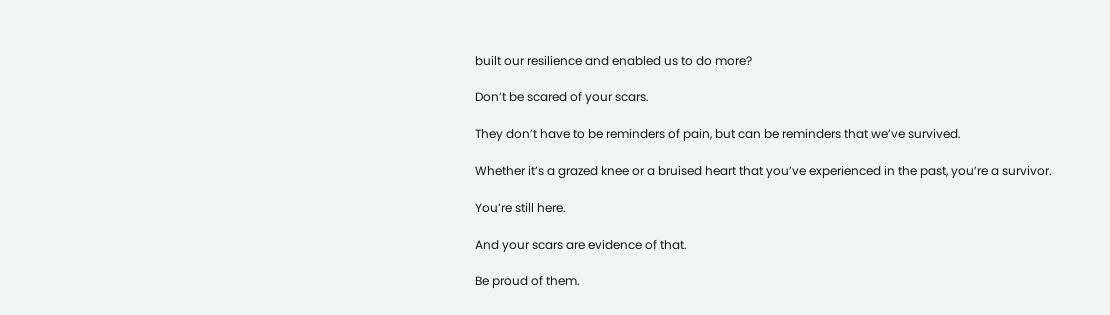built our resilience and enabled us to do more?

Don’t be scared of your scars.

They don’t have to be reminders of pain, but can be reminders that we’ve survived.

Whether it’s a grazed knee or a bruised heart that you’ve experienced in the past, you’re a survivor.

You’re still here.

And your scars are evidence of that.

Be proud of them.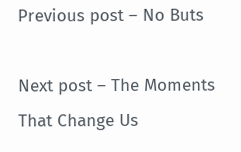Previous post – No Buts

Next post – The Moments That Change Us